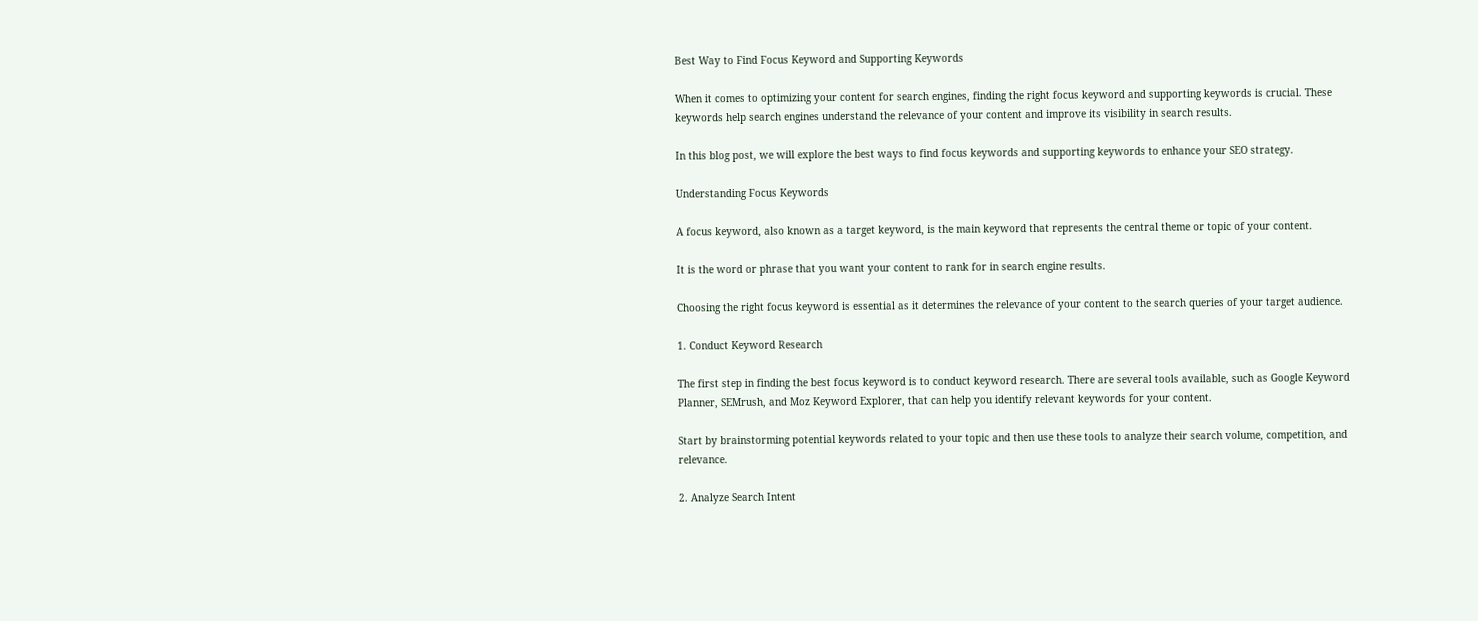Best Way to Find Focus Keyword and Supporting Keywords

When it comes to optimizing your content for search engines, finding the right focus keyword and supporting keywords is crucial. These keywords help search engines understand the relevance of your content and improve its visibility in search results.

In this blog post, we will explore the best ways to find focus keywords and supporting keywords to enhance your SEO strategy.

Understanding Focus Keywords

A focus keyword, also known as a target keyword, is the main keyword that represents the central theme or topic of your content.

It is the word or phrase that you want your content to rank for in search engine results.

Choosing the right focus keyword is essential as it determines the relevance of your content to the search queries of your target audience.

1. Conduct Keyword Research

The first step in finding the best focus keyword is to conduct keyword research. There are several tools available, such as Google Keyword Planner, SEMrush, and Moz Keyword Explorer, that can help you identify relevant keywords for your content.

Start by brainstorming potential keywords related to your topic and then use these tools to analyze their search volume, competition, and relevance.

2. Analyze Search Intent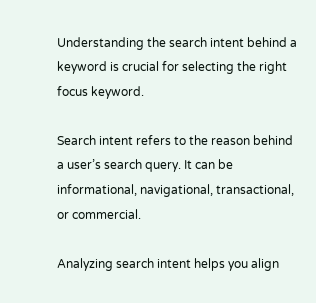Understanding the search intent behind a keyword is crucial for selecting the right focus keyword.

Search intent refers to the reason behind a user’s search query. It can be informational, navigational, transactional, or commercial.

Analyzing search intent helps you align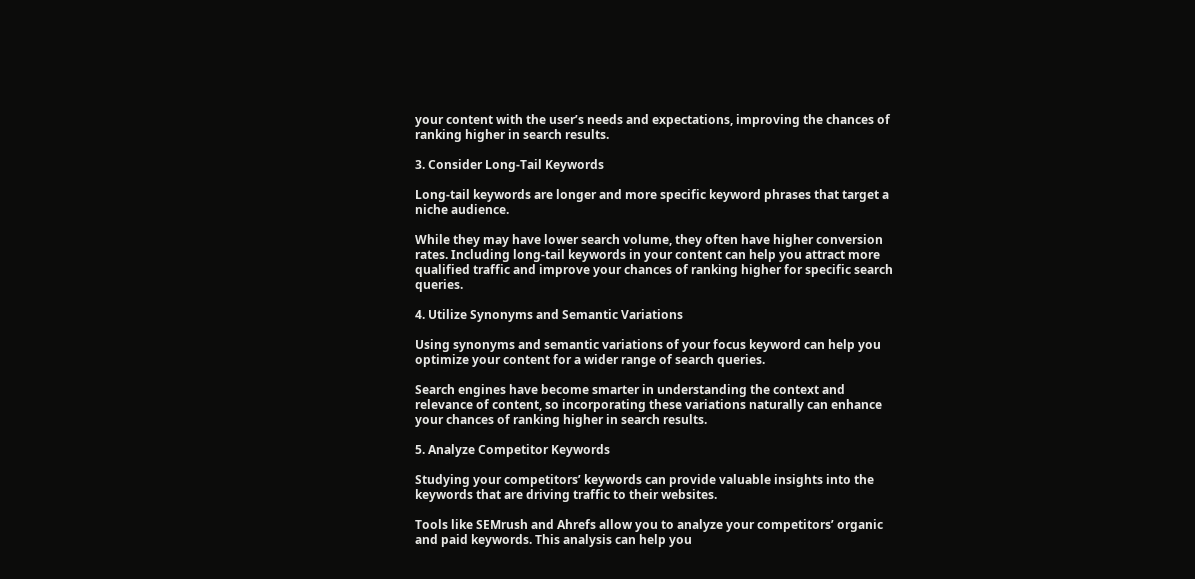your content with the user’s needs and expectations, improving the chances of ranking higher in search results.

3. Consider Long-Tail Keywords

Long-tail keywords are longer and more specific keyword phrases that target a niche audience.

While they may have lower search volume, they often have higher conversion rates. Including long-tail keywords in your content can help you attract more qualified traffic and improve your chances of ranking higher for specific search queries.

4. Utilize Synonyms and Semantic Variations

Using synonyms and semantic variations of your focus keyword can help you optimize your content for a wider range of search queries.

Search engines have become smarter in understanding the context and relevance of content, so incorporating these variations naturally can enhance your chances of ranking higher in search results.

5. Analyze Competitor Keywords

Studying your competitors’ keywords can provide valuable insights into the keywords that are driving traffic to their websites.

Tools like SEMrush and Ahrefs allow you to analyze your competitors’ organic and paid keywords. This analysis can help you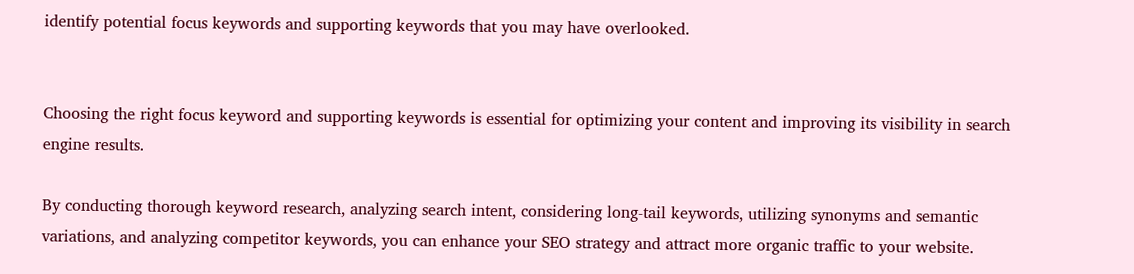identify potential focus keywords and supporting keywords that you may have overlooked.


Choosing the right focus keyword and supporting keywords is essential for optimizing your content and improving its visibility in search engine results.

By conducting thorough keyword research, analyzing search intent, considering long-tail keywords, utilizing synonyms and semantic variations, and analyzing competitor keywords, you can enhance your SEO strategy and attract more organic traffic to your website.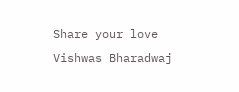Share your love
Vishwas Bharadwaj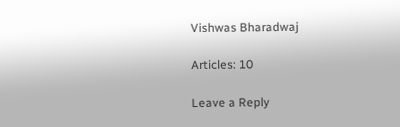Vishwas Bharadwaj

Articles: 10

Leave a Reply